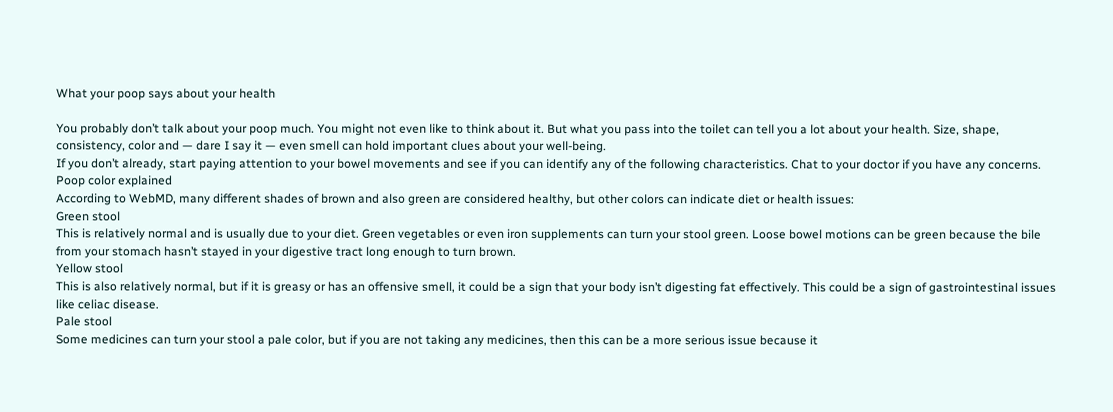What your poop says about your health

You probably don’t talk about your poop much. You might not even like to think about it. But what you pass into the toilet can tell you a lot about your health. Size, shape, consistency, color and — dare I say it — even smell can hold important clues about your well-being.
If you don’t already, start paying attention to your bowel movements and see if you can identify any of the following characteristics. Chat to your doctor if you have any concerns.
Poop color explained
According to WebMD, many different shades of brown and also green are considered healthy, but other colors can indicate diet or health issues:
Green stool
This is relatively normal and is usually due to your diet. Green vegetables or even iron supplements can turn your stool green. Loose bowel motions can be green because the bile from your stomach hasn’t stayed in your digestive tract long enough to turn brown.
Yellow stool
This is also relatively normal, but if it is greasy or has an offensive smell, it could be a sign that your body isn’t digesting fat effectively. This could be a sign of gastrointestinal issues like celiac disease.
Pale stool
Some medicines can turn your stool a pale color, but if you are not taking any medicines, then this can be a more serious issue because it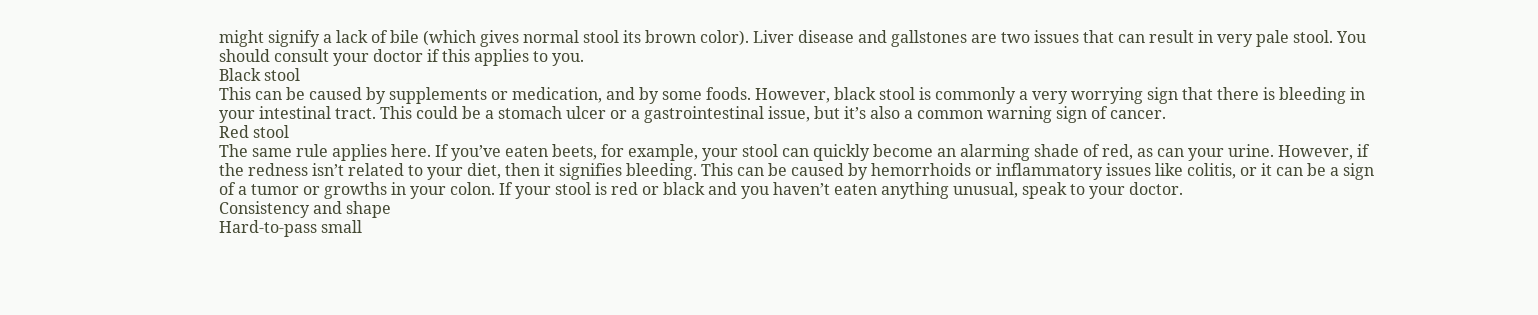might signify a lack of bile (which gives normal stool its brown color). Liver disease and gallstones are two issues that can result in very pale stool. You should consult your doctor if this applies to you.
Black stool
This can be caused by supplements or medication, and by some foods. However, black stool is commonly a very worrying sign that there is bleeding in your intestinal tract. This could be a stomach ulcer or a gastrointestinal issue, but it’s also a common warning sign of cancer.
Red stool
The same rule applies here. If you’ve eaten beets, for example, your stool can quickly become an alarming shade of red, as can your urine. However, if the redness isn’t related to your diet, then it signifies bleeding. This can be caused by hemorrhoids or inflammatory issues like colitis, or it can be a sign of a tumor or growths in your colon. If your stool is red or black and you haven’t eaten anything unusual, speak to your doctor.
Consistency and shape
Hard-to-pass small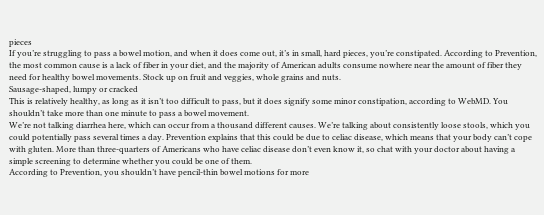pieces
If you’re struggling to pass a bowel motion, and when it does come out, it’s in small, hard pieces, you’re constipated. According to Prevention, the most common cause is a lack of fiber in your diet, and the majority of American adults consume nowhere near the amount of fiber they need for healthy bowel movements. Stock up on fruit and veggies, whole grains and nuts.
Sausage-shaped, lumpy or cracked
This is relatively healthy, as long as it isn’t too difficult to pass, but it does signify some minor constipation, according to WebMD. You shouldn’t take more than one minute to pass a bowel movement.
We’re not talking diarrhea here, which can occur from a thousand different causes. We’re talking about consistently loose stools, which you could potentially pass several times a day. Prevention explains that this could be due to celiac disease, which means that your body can’t cope with gluten. More than three-quarters of Americans who have celiac disease don’t even know it, so chat with your doctor about having a simple screening to determine whether you could be one of them.
According to Prevention, you shouldn’t have pencil-thin bowel motions for more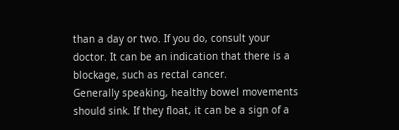than a day or two. If you do, consult your doctor. It can be an indication that there is a blockage, such as rectal cancer.
Generally speaking, healthy bowel movements should sink. If they float, it can be a sign of a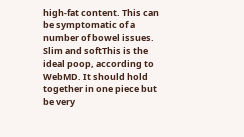high-fat content. This can be symptomatic of a number of bowel issues.
Slim and softThis is the ideal poop, according to WebMD. It should hold together in one piece but be very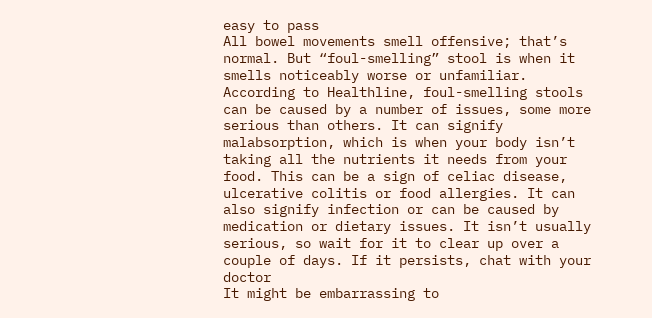easy to pass
All bowel movements smell offensive; that’s normal. But “foul-smelling” stool is when it smells noticeably worse or unfamiliar. According to Healthline, foul-smelling stools can be caused by a number of issues, some more serious than others. It can signify malabsorption, which is when your body isn’t taking all the nutrients it needs from your food. This can be a sign of celiac disease, ulcerative colitis or food allergies. It can also signify infection or can be caused by medication or dietary issues. It isn’t usually serious, so wait for it to clear up over a couple of days. If it persists, chat with your doctor
It might be embarrassing to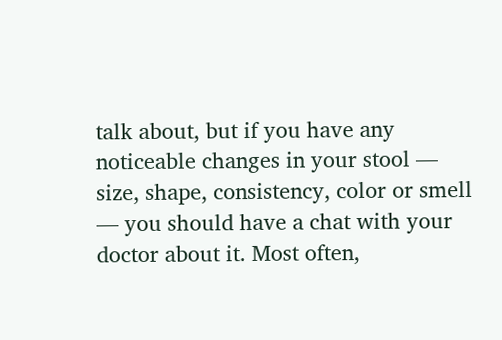talk about, but if you have any noticeable changes in your stool — size, shape, consistency, color or smell — you should have a chat with your doctor about it. Most often,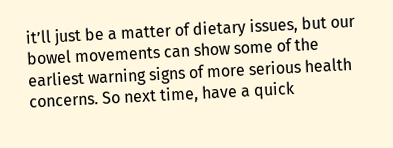it’ll just be a matter of dietary issues, but our bowel movements can show some of the earliest warning signs of more serious health concerns. So next time, have a quick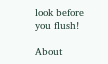look before you flush!

About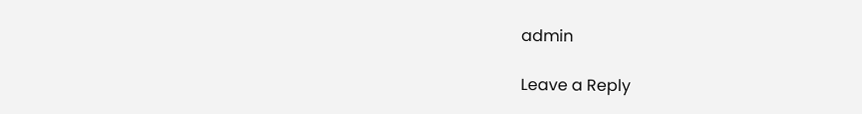admin

Leave a Reply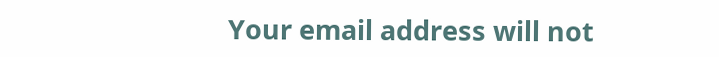Your email address will not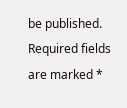be published. Required fields are marked *